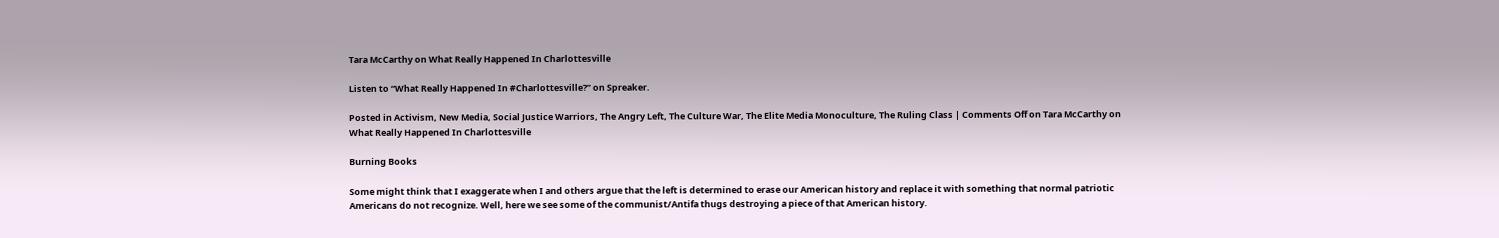Tara McCarthy on What Really Happened In Charlottesville

Listen to “What Really Happened In #Charlottesville?” on Spreaker.

Posted in Activism, New Media, Social Justice Warriors, The Angry Left, The Culture War, The Elite Media Monoculture, The Ruling Class | Comments Off on Tara McCarthy on What Really Happened In Charlottesville

Burning Books

Some might think that I exaggerate when I and others argue that the left is determined to erase our American history and replace it with something that normal patriotic Americans do not recognize. Well, here we see some of the communist/Antifa thugs destroying a piece of that American history.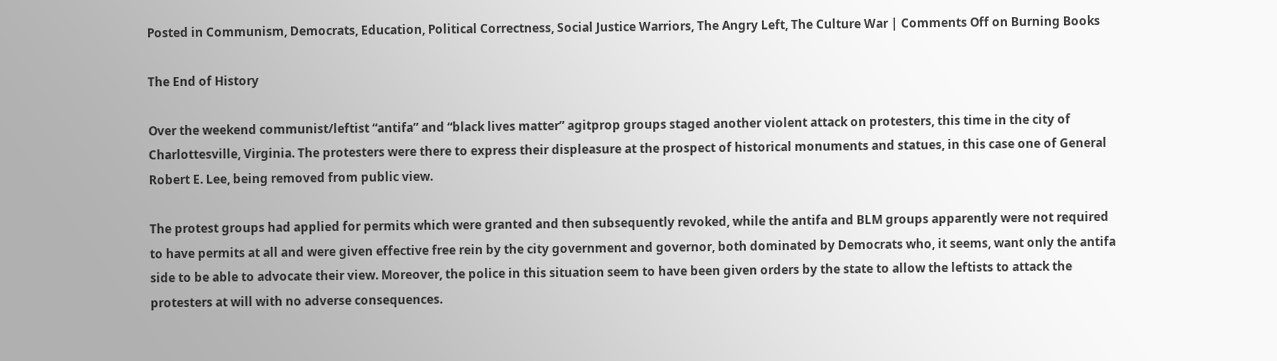Posted in Communism, Democrats, Education, Political Correctness, Social Justice Warriors, The Angry Left, The Culture War | Comments Off on Burning Books

The End of History

Over the weekend communist/leftist “antifa” and “black lives matter” agitprop groups staged another violent attack on protesters, this time in the city of Charlottesville, Virginia. The protesters were there to express their displeasure at the prospect of historical monuments and statues, in this case one of General Robert E. Lee, being removed from public view.

The protest groups had applied for permits which were granted and then subsequently revoked, while the antifa and BLM groups apparently were not required to have permits at all and were given effective free rein by the city government and governor, both dominated by Democrats who, it seems, want only the antifa side to be able to advocate their view. Moreover, the police in this situation seem to have been given orders by the state to allow the leftists to attack the protesters at will with no adverse consequences.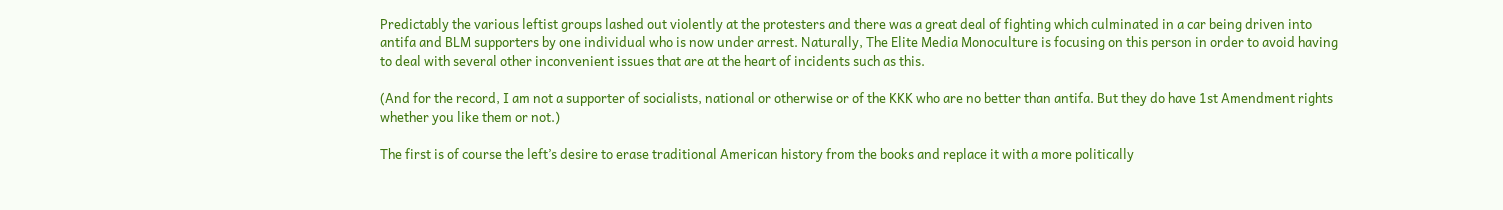Predictably the various leftist groups lashed out violently at the protesters and there was a great deal of fighting which culminated in a car being driven into antifa and BLM supporters by one individual who is now under arrest. Naturally, The Elite Media Monoculture is focusing on this person in order to avoid having to deal with several other inconvenient issues that are at the heart of incidents such as this.

(And for the record, I am not a supporter of socialists, national or otherwise or of the KKK who are no better than antifa. But they do have 1st Amendment rights whether you like them or not.)

The first is of course the left’s desire to erase traditional American history from the books and replace it with a more politically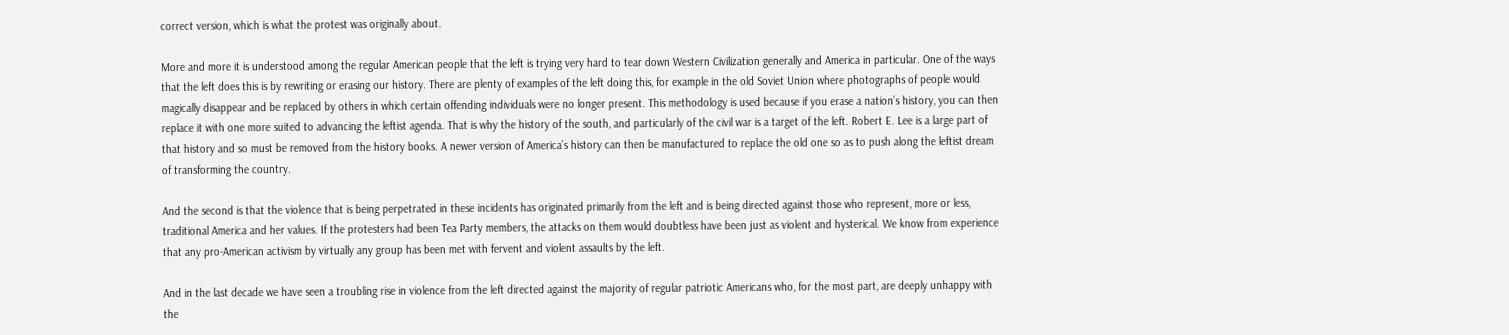correct version, which is what the protest was originally about.

More and more it is understood among the regular American people that the left is trying very hard to tear down Western Civilization generally and America in particular. One of the ways that the left does this is by rewriting or erasing our history. There are plenty of examples of the left doing this, for example in the old Soviet Union where photographs of people would magically disappear and be replaced by others in which certain offending individuals were no longer present. This methodology is used because if you erase a nation’s history, you can then replace it with one more suited to advancing the leftist agenda. That is why the history of the south, and particularly of the civil war is a target of the left. Robert E. Lee is a large part of that history and so must be removed from the history books. A newer version of America’s history can then be manufactured to replace the old one so as to push along the leftist dream of transforming the country.

And the second is that the violence that is being perpetrated in these incidents has originated primarily from the left and is being directed against those who represent, more or less, traditional America and her values. If the protesters had been Tea Party members, the attacks on them would doubtless have been just as violent and hysterical. We know from experience that any pro-American activism by virtually any group has been met with fervent and violent assaults by the left.

And in the last decade we have seen a troubling rise in violence from the left directed against the majority of regular patriotic Americans who, for the most part, are deeply unhappy with the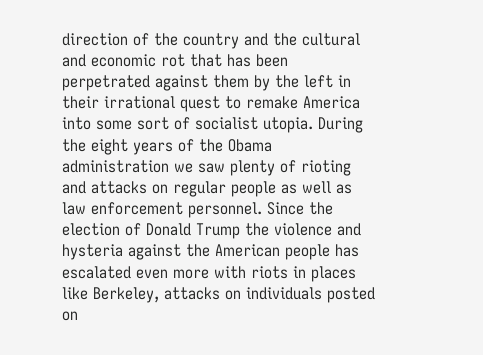direction of the country and the cultural and economic rot that has been perpetrated against them by the left in their irrational quest to remake America into some sort of socialist utopia. During the eight years of the Obama administration we saw plenty of rioting and attacks on regular people as well as law enforcement personnel. Since the election of Donald Trump the violence and hysteria against the American people has escalated even more with riots in places like Berkeley, attacks on individuals posted on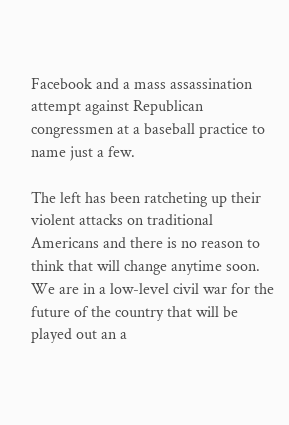Facebook and a mass assassination attempt against Republican congressmen at a baseball practice to name just a few.

The left has been ratcheting up their violent attacks on traditional Americans and there is no reason to think that will change anytime soon. We are in a low-level civil war for the future of the country that will be played out an a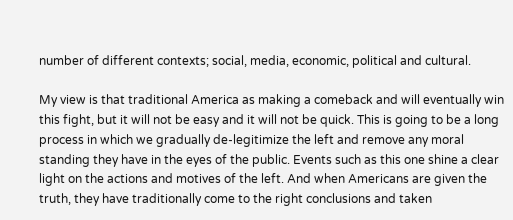number of different contexts; social, media, economic, political and cultural.

My view is that traditional America as making a comeback and will eventually win this fight, but it will not be easy and it will not be quick. This is going to be a long process in which we gradually de-legitimize the left and remove any moral standing they have in the eyes of the public. Events such as this one shine a clear light on the actions and motives of the left. And when Americans are given the truth, they have traditionally come to the right conclusions and taken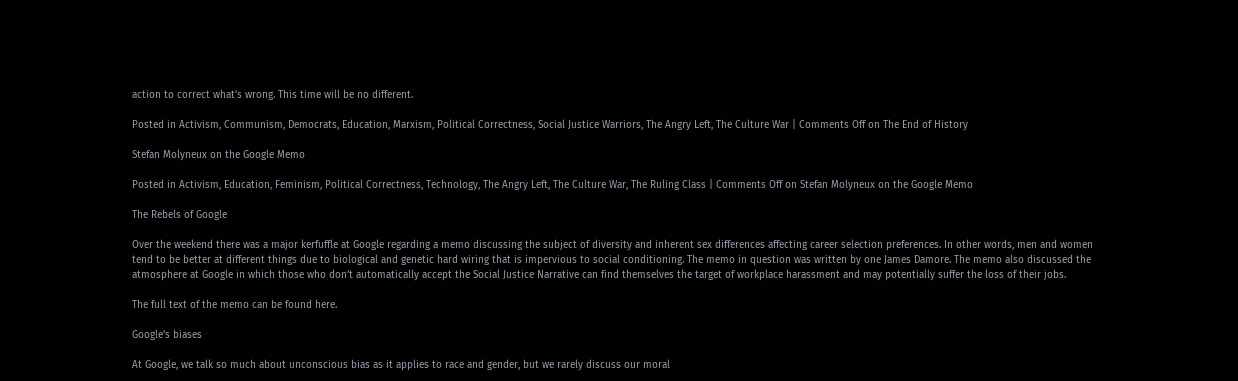action to correct what’s wrong. This time will be no different.

Posted in Activism, Communism, Democrats, Education, Marxism, Political Correctness, Social Justice Warriors, The Angry Left, The Culture War | Comments Off on The End of History

Stefan Molyneux on the Google Memo

Posted in Activism, Education, Feminism, Political Correctness, Technology, The Angry Left, The Culture War, The Ruling Class | Comments Off on Stefan Molyneux on the Google Memo

The Rebels of Google

Over the weekend there was a major kerfuffle at Google regarding a memo discussing the subject of diversity and inherent sex differences affecting career selection preferences. In other words, men and women tend to be better at different things due to biological and genetic hard wiring that is impervious to social conditioning. The memo in question was written by one James Damore. The memo also discussed the atmosphere at Google in which those who don’t automatically accept the Social Justice Narrative can find themselves the target of workplace harassment and may potentially suffer the loss of their jobs.

The full text of the memo can be found here.

Google’s biases

At Google, we talk so much about unconscious bias as it applies to race and gender, but we rarely discuss our moral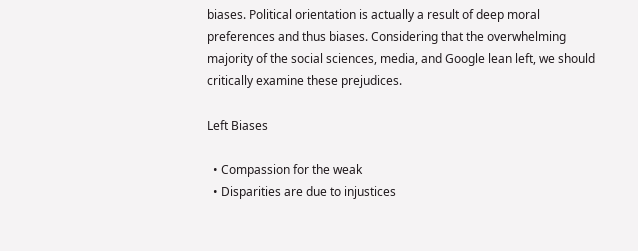biases. Political orientation is actually a result of deep moral preferences and thus biases. Considering that the overwhelming majority of the social sciences, media, and Google lean left, we should critically examine these prejudices.

Left Biases

  • Compassion for the weak
  • Disparities are due to injustices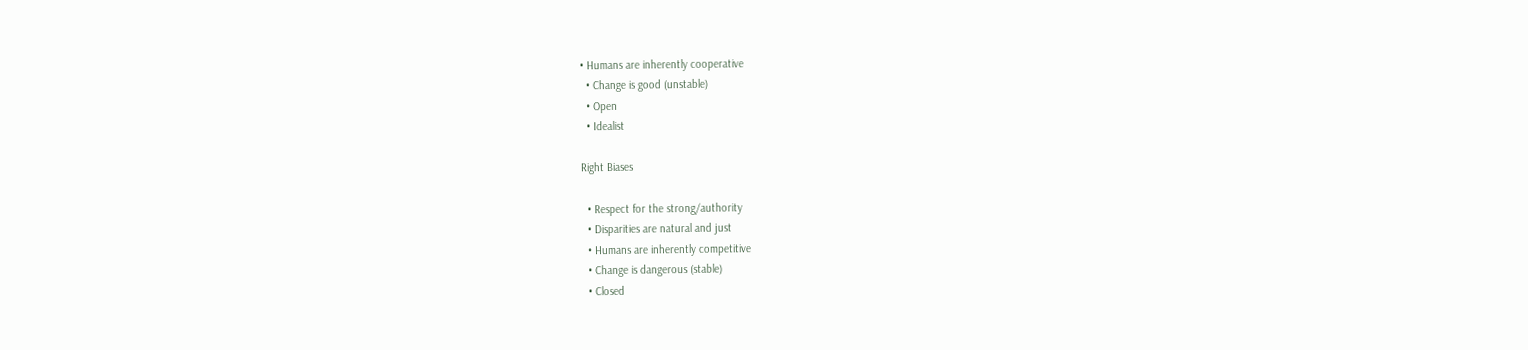• Humans are inherently cooperative
  • Change is good (unstable)
  • Open
  • Idealist

Right Biases

  • Respect for the strong/authority
  • Disparities are natural and just
  • Humans are inherently competitive
  • Change is dangerous (stable)
  • Closed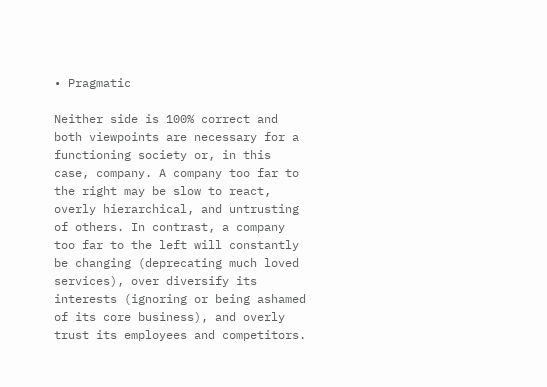• Pragmatic

Neither side is 100% correct and both viewpoints are necessary for a functioning society or, in this case, company. A company too far to the right may be slow to react, overly hierarchical, and untrusting of others. In contrast, a company too far to the left will constantly be changing (deprecating much loved services), over diversify its interests (ignoring or being ashamed of its core business), and overly trust its employees and competitors.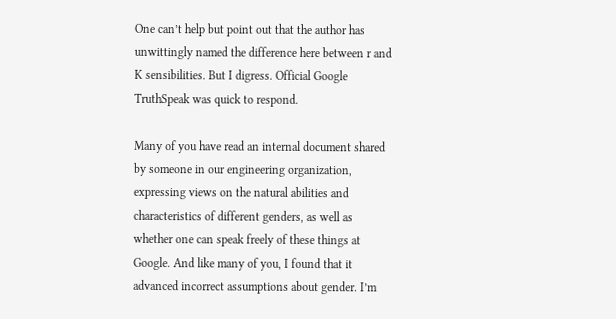One can’t help but point out that the author has unwittingly named the difference here between r and K sensibilities. But I digress. Official Google TruthSpeak was quick to respond.

Many of you have read an internal document shared by someone in our engineering organization, expressing views on the natural abilities and characteristics of different genders, as well as whether one can speak freely of these things at Google. And like many of you, I found that it advanced incorrect assumptions about gender. I’m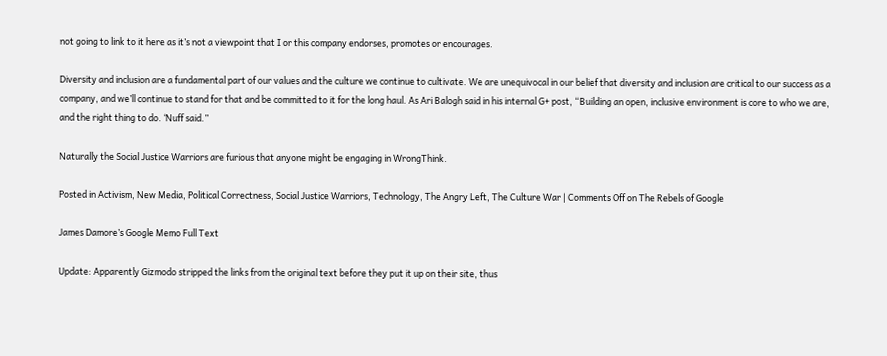not going to link to it here as it’s not a viewpoint that I or this company endorses, promotes or encourages.

Diversity and inclusion are a fundamental part of our values and the culture we continue to cultivate. We are unequivocal in our belief that diversity and inclusion are critical to our success as a company, and we’ll continue to stand for that and be committed to it for the long haul. As Ari Balogh said in his internal G+ post, “Building an open, inclusive environment is core to who we are, and the right thing to do. ‘Nuff said.”

Naturally the Social Justice Warriors are furious that anyone might be engaging in WrongThink.

Posted in Activism, New Media, Political Correctness, Social Justice Warriors, Technology, The Angry Left, The Culture War | Comments Off on The Rebels of Google

James Damore’s Google Memo Full Text

Update: Apparently Gizmodo stripped the links from the original text before they put it up on their site, thus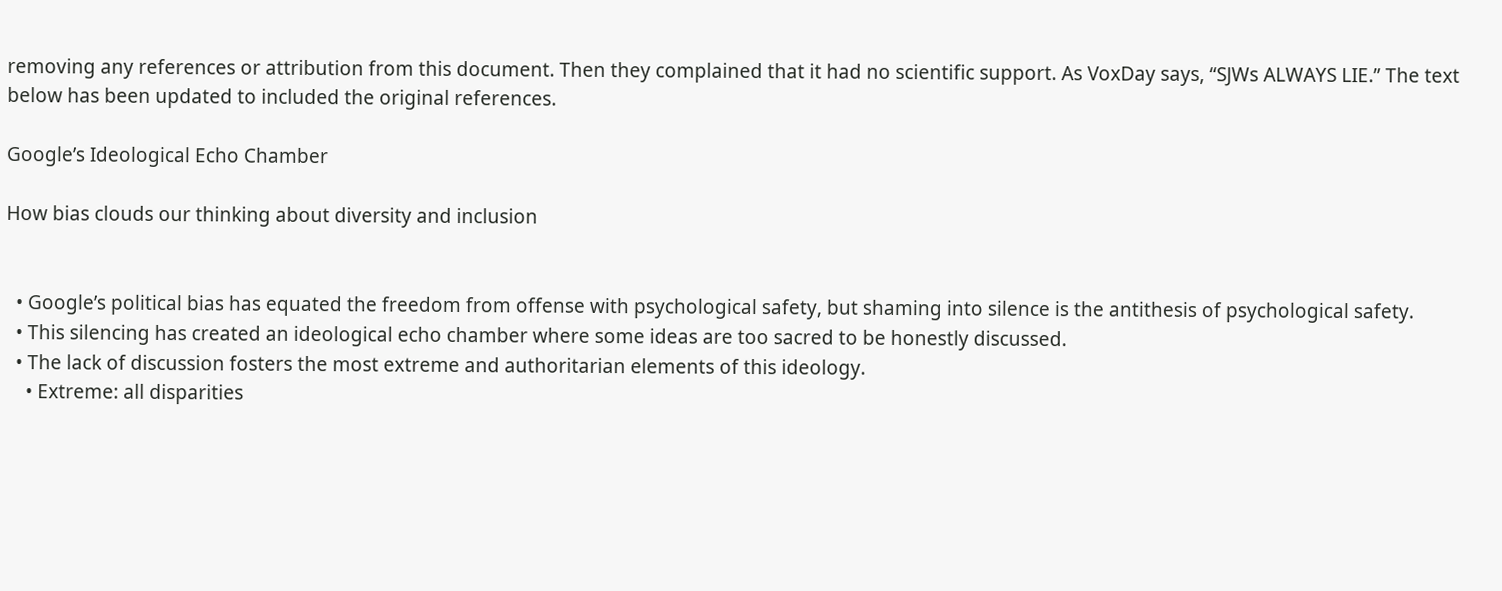removing any references or attribution from this document. Then they complained that it had no scientific support. As VoxDay says, “SJWs ALWAYS LIE.” The text below has been updated to included the original references.

Google’s Ideological Echo Chamber

How bias clouds our thinking about diversity and inclusion


  • Google’s political bias has equated the freedom from offense with psychological safety, but shaming into silence is the antithesis of psychological safety.
  • This silencing has created an ideological echo chamber where some ideas are too sacred to be honestly discussed.
  • The lack of discussion fosters the most extreme and authoritarian elements of this ideology.
    • Extreme: all disparities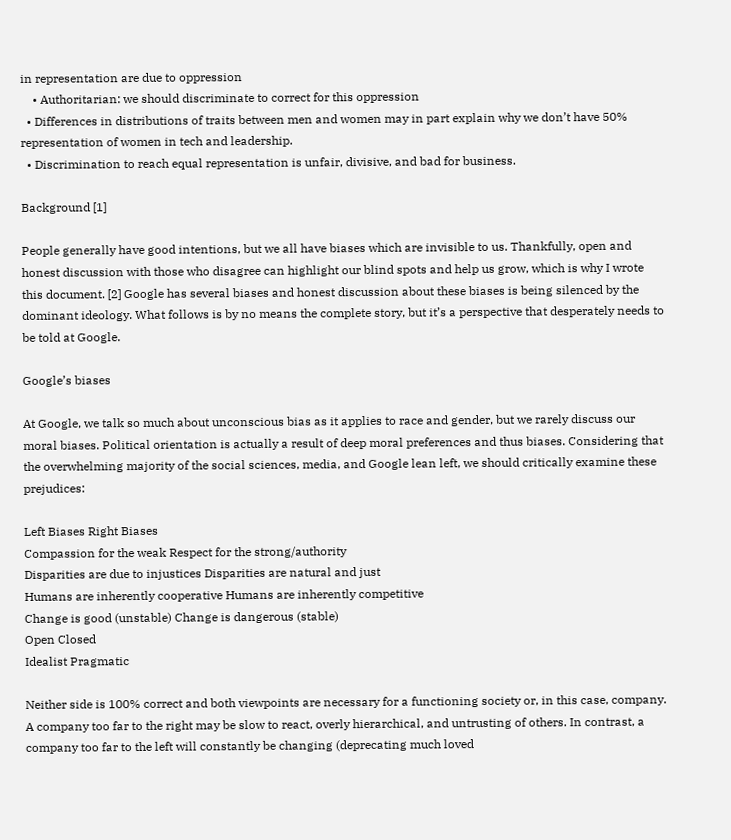in representation are due to oppression
    • Authoritarian: we should discriminate to correct for this oppression
  • Differences in distributions of traits between men and women may in part explain why we don’t have 50% representation of women in tech and leadership.
  • Discrimination to reach equal representation is unfair, divisive, and bad for business.

Background [1]

People generally have good intentions, but we all have biases which are invisible to us. Thankfully, open and honest discussion with those who disagree can highlight our blind spots and help us grow, which is why I wrote this document. [2] Google has several biases and honest discussion about these biases is being silenced by the dominant ideology. What follows is by no means the complete story, but it’s a perspective that desperately needs to be told at Google.

Google’s biases

At Google, we talk so much about unconscious bias as it applies to race and gender, but we rarely discuss our moral biases. Political orientation is actually a result of deep moral preferences and thus biases. Considering that the overwhelming majority of the social sciences, media, and Google lean left, we should critically examine these prejudices:

Left Biases Right Biases
Compassion for the weak Respect for the strong/authority
Disparities are due to injustices Disparities are natural and just
Humans are inherently cooperative Humans are inherently competitive
Change is good (unstable) Change is dangerous (stable)
Open Closed
Idealist Pragmatic

Neither side is 100% correct and both viewpoints are necessary for a functioning society or, in this case, company. A company too far to the right may be slow to react, overly hierarchical, and untrusting of others. In contrast, a company too far to the left will constantly be changing (deprecating much loved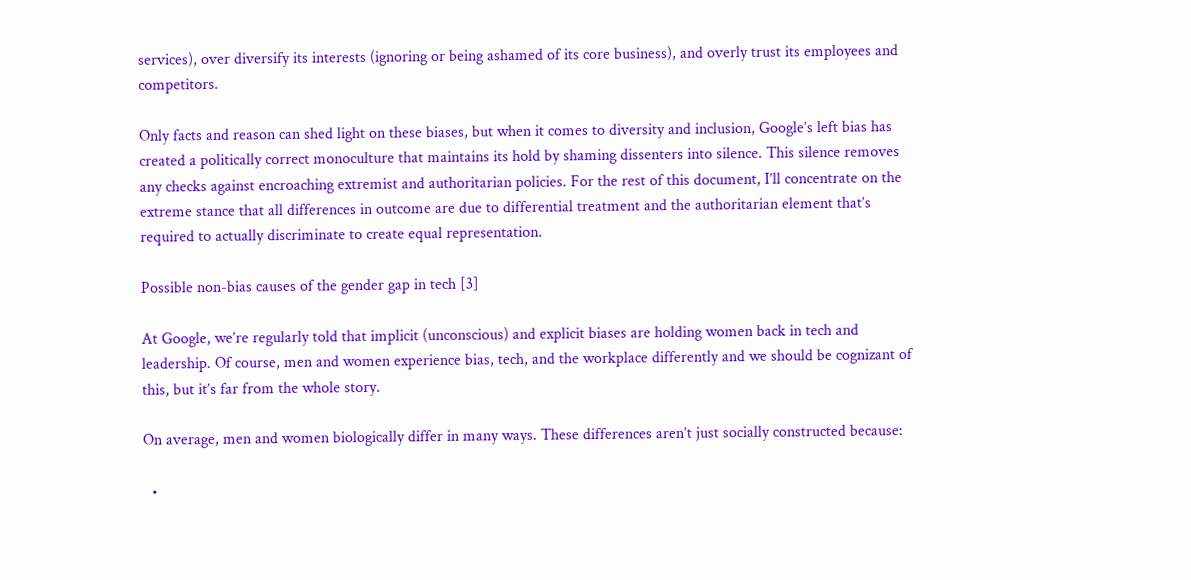services), over diversify its interests (ignoring or being ashamed of its core business), and overly trust its employees and competitors.

Only facts and reason can shed light on these biases, but when it comes to diversity and inclusion, Google’s left bias has created a politically correct monoculture that maintains its hold by shaming dissenters into silence. This silence removes any checks against encroaching extremist and authoritarian policies. For the rest of this document, I’ll concentrate on the extreme stance that all differences in outcome are due to differential treatment and the authoritarian element that’s required to actually discriminate to create equal representation.

Possible non-bias causes of the gender gap in tech [3]

At Google, we’re regularly told that implicit (unconscious) and explicit biases are holding women back in tech and leadership. Of course, men and women experience bias, tech, and the workplace differently and we should be cognizant of this, but it’s far from the whole story.

On average, men and women biologically differ in many ways. These differences aren’t just socially constructed because:

  •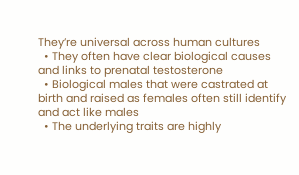They’re universal across human cultures
  • They often have clear biological causes and links to prenatal testosterone
  • Biological males that were castrated at birth and raised as females often still identify and act like males
  • The underlying traits are highly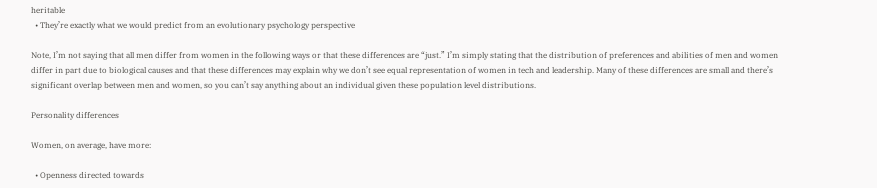heritable
  • They’re exactly what we would predict from an evolutionary psychology perspective

Note, I’m not saying that all men differ from women in the following ways or that these differences are “just.” I’m simply stating that the distribution of preferences and abilities of men and women differ in part due to biological causes and that these differences may explain why we don’t see equal representation of women in tech and leadership. Many of these differences are small and there’s significant overlap between men and women, so you can’t say anything about an individual given these population level distributions.

Personality differences

Women, on average, have more:

  • Openness directed towards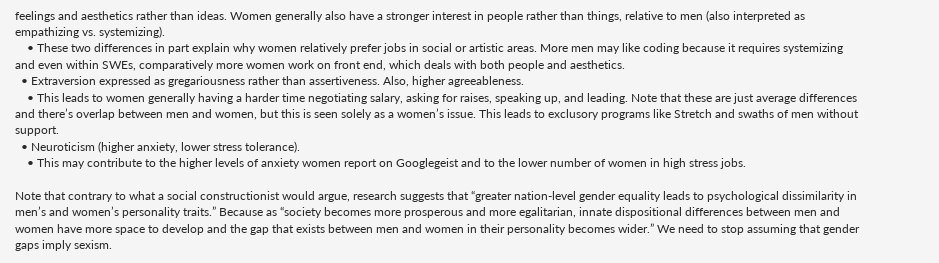feelings and aesthetics rather than ideas. Women generally also have a stronger interest in people rather than things, relative to men (also interpreted as empathizing vs. systemizing).
    • These two differences in part explain why women relatively prefer jobs in social or artistic areas. More men may like coding because it requires systemizing and even within SWEs, comparatively more women work on front end, which deals with both people and aesthetics.
  • Extraversion expressed as gregariousness rather than assertiveness. Also, higher agreeableness.
    • This leads to women generally having a harder time negotiating salary, asking for raises, speaking up, and leading. Note that these are just average differences and there’s overlap between men and women, but this is seen solely as a women’s issue. This leads to exclusory programs like Stretch and swaths of men without support.
  • Neuroticism (higher anxiety, lower stress tolerance).
    • This may contribute to the higher levels of anxiety women report on Googlegeist and to the lower number of women in high stress jobs.

Note that contrary to what a social constructionist would argue, research suggests that “greater nation-level gender equality leads to psychological dissimilarity in men’s and women’s personality traits.” Because as “society becomes more prosperous and more egalitarian, innate dispositional differences between men and women have more space to develop and the gap that exists between men and women in their personality becomes wider.” We need to stop assuming that gender gaps imply sexism.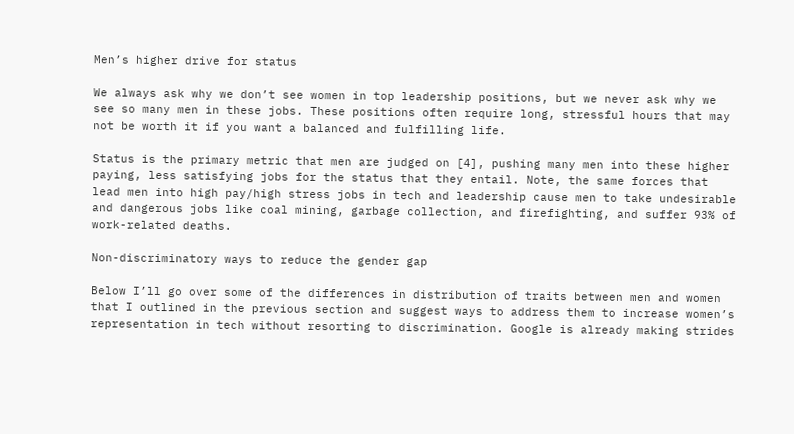Men’s higher drive for status

We always ask why we don’t see women in top leadership positions, but we never ask why we see so many men in these jobs. These positions often require long, stressful hours that may not be worth it if you want a balanced and fulfilling life.

Status is the primary metric that men are judged on [4], pushing many men into these higher paying, less satisfying jobs for the status that they entail. Note, the same forces that lead men into high pay/high stress jobs in tech and leadership cause men to take undesirable and dangerous jobs like coal mining, garbage collection, and firefighting, and suffer 93% of work-related deaths.

Non-discriminatory ways to reduce the gender gap

Below I’ll go over some of the differences in distribution of traits between men and women that I outlined in the previous section and suggest ways to address them to increase women’s representation in tech without resorting to discrimination. Google is already making strides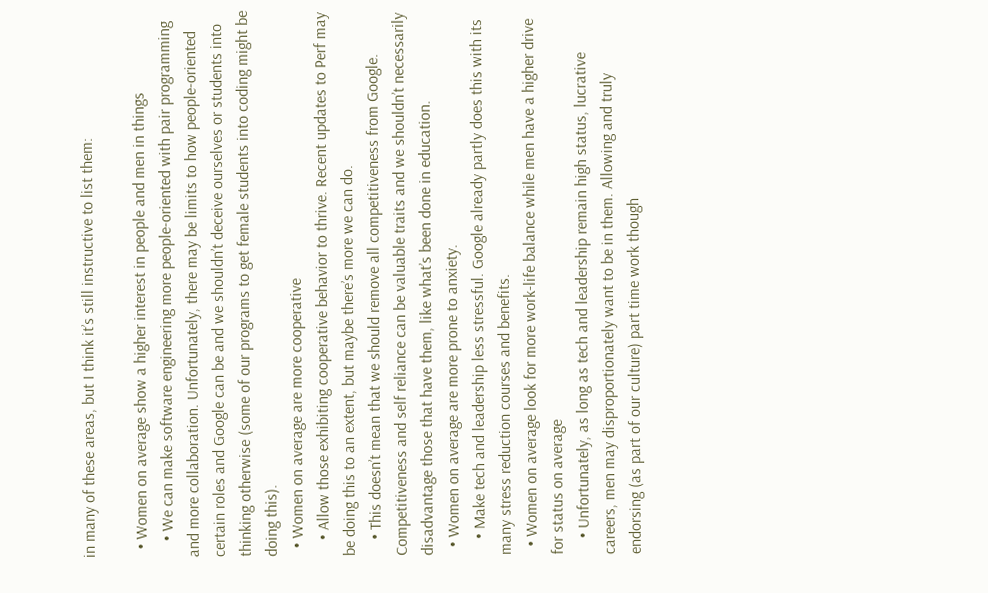in many of these areas, but I think it’s still instructive to list them:

  • Women on average show a higher interest in people and men in things
    • We can make software engineering more people-oriented with pair programming and more collaboration. Unfortunately, there may be limits to how people-oriented certain roles and Google can be and we shouldn’t deceive ourselves or students into thinking otherwise (some of our programs to get female students into coding might be doing this).
  • Women on average are more cooperative
    • Allow those exhibiting cooperative behavior to thrive. Recent updates to Perf may be doing this to an extent, but maybe there’s more we can do.
    • This doesn’t mean that we should remove all competitiveness from Google. Competitiveness and self reliance can be valuable traits and we shouldn’t necessarily disadvantage those that have them, like what’s been done in education.
  • Women on average are more prone to anxiety.
    • Make tech and leadership less stressful. Google already partly does this with its many stress reduction courses and benefits.
  • Women on average look for more work-life balance while men have a higher drive for status on average
    • Unfortunately, as long as tech and leadership remain high status, lucrative careers, men may disproportionately want to be in them. Allowing and truly endorsing (as part of our culture) part time work though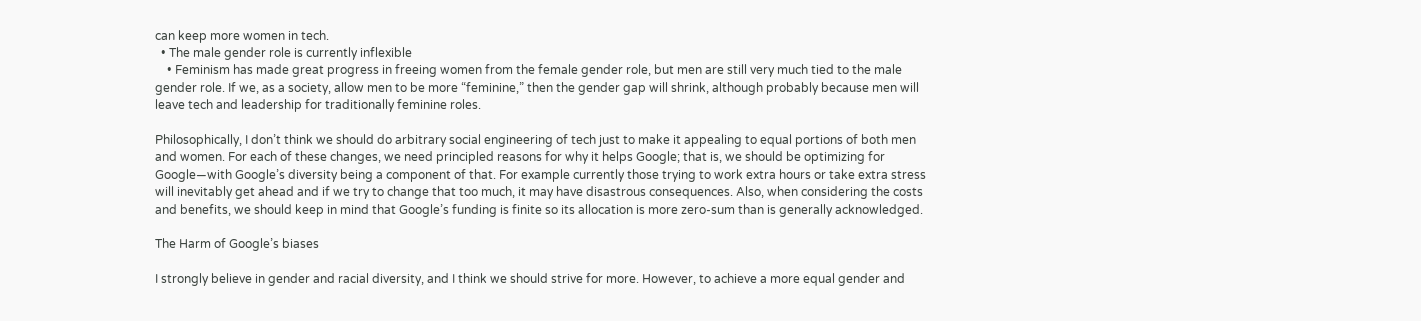can keep more women in tech.
  • The male gender role is currently inflexible
    • Feminism has made great progress in freeing women from the female gender role, but men are still very much tied to the male gender role. If we, as a society, allow men to be more “feminine,” then the gender gap will shrink, although probably because men will leave tech and leadership for traditionally feminine roles.

Philosophically, I don’t think we should do arbitrary social engineering of tech just to make it appealing to equal portions of both men and women. For each of these changes, we need principled reasons for why it helps Google; that is, we should be optimizing for Google—with Google’s diversity being a component of that. For example currently those trying to work extra hours or take extra stress will inevitably get ahead and if we try to change that too much, it may have disastrous consequences. Also, when considering the costs and benefits, we should keep in mind that Google’s funding is finite so its allocation is more zero-sum than is generally acknowledged.

The Harm of Google’s biases

I strongly believe in gender and racial diversity, and I think we should strive for more. However, to achieve a more equal gender and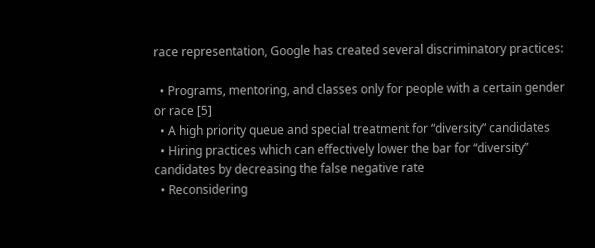race representation, Google has created several discriminatory practices:

  • Programs, mentoring, and classes only for people with a certain gender or race [5]
  • A high priority queue and special treatment for “diversity” candidates
  • Hiring practices which can effectively lower the bar for “diversity” candidates by decreasing the false negative rate
  • Reconsidering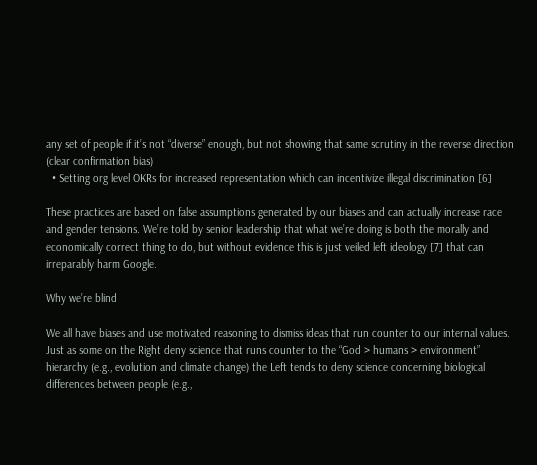any set of people if it’s not “diverse” enough, but not showing that same scrutiny in the reverse direction (clear confirmation bias)
  • Setting org level OKRs for increased representation which can incentivize illegal discrimination [6]

These practices are based on false assumptions generated by our biases and can actually increase race and gender tensions. We’re told by senior leadership that what we’re doing is both the morally and economically correct thing to do, but without evidence this is just veiled left ideology [7] that can irreparably harm Google.

Why we’re blind

We all have biases and use motivated reasoning to dismiss ideas that run counter to our internal values. Just as some on the Right deny science that runs counter to the “God > humans > environment” hierarchy (e.g., evolution and climate change) the Left tends to deny science concerning biological differences between people (e.g.,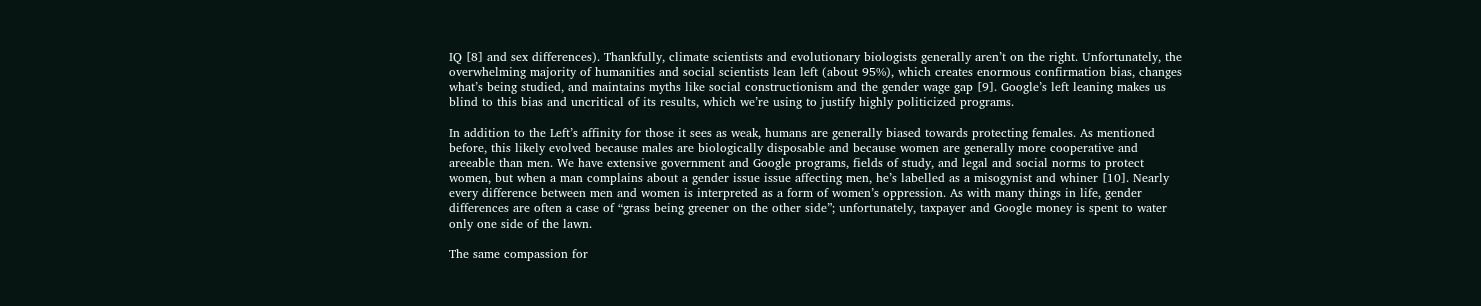IQ [8] and sex differences). Thankfully, climate scientists and evolutionary biologists generally aren’t on the right. Unfortunately, the overwhelming majority of humanities and social scientists lean left (about 95%), which creates enormous confirmation bias, changes what’s being studied, and maintains myths like social constructionism and the gender wage gap [9]. Google’s left leaning makes us blind to this bias and uncritical of its results, which we’re using to justify highly politicized programs.

In addition to the Left’s affinity for those it sees as weak, humans are generally biased towards protecting females. As mentioned before, this likely evolved because males are biologically disposable and because women are generally more cooperative and areeable than men. We have extensive government and Google programs, fields of study, and legal and social norms to protect women, but when a man complains about a gender issue issue affecting men, he’s labelled as a misogynist and whiner [10]. Nearly every difference between men and women is interpreted as a form of women’s oppression. As with many things in life, gender differences are often a case of “grass being greener on the other side”; unfortunately, taxpayer and Google money is spent to water only one side of the lawn.

The same compassion for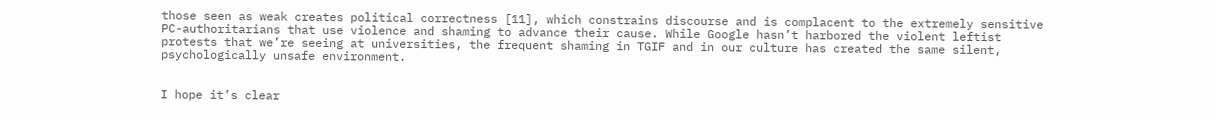those seen as weak creates political correctness [11], which constrains discourse and is complacent to the extremely sensitive PC-authoritarians that use violence and shaming to advance their cause. While Google hasn’t harbored the violent leftist protests that we’re seeing at universities, the frequent shaming in TGIF and in our culture has created the same silent, psychologically unsafe environment.


I hope it’s clear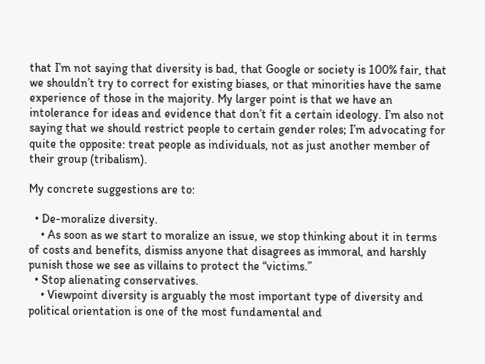that I’m not saying that diversity is bad, that Google or society is 100% fair, that we shouldn’t try to correct for existing biases, or that minorities have the same experience of those in the majority. My larger point is that we have an intolerance for ideas and evidence that don’t fit a certain ideology. I’m also not saying that we should restrict people to certain gender roles; I’m advocating for quite the opposite: treat people as individuals, not as just another member of their group (tribalism).

My concrete suggestions are to:

  • De-moralize diversity.
    • As soon as we start to moralize an issue, we stop thinking about it in terms of costs and benefits, dismiss anyone that disagrees as immoral, and harshly punish those we see as villains to protect the “victims.”
  • Stop alienating conservatives.
    • Viewpoint diversity is arguably the most important type of diversity and political orientation is one of the most fundamental and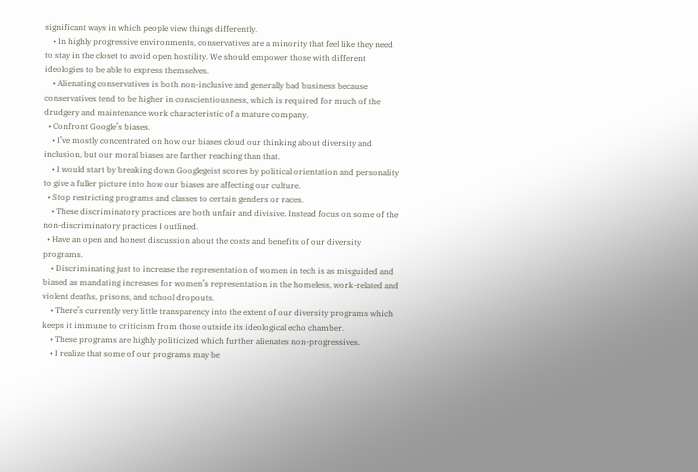significant ways in which people view things differently.
    • In highly progressive environments, conservatives are a minority that feel like they need to stay in the closet to avoid open hostility. We should empower those with different ideologies to be able to express themselves.
    • Alienating conservatives is both non-inclusive and generally bad business because conservatives tend to be higher in conscientiousness, which is required for much of the drudgery and maintenance work characteristic of a mature company.
  • Confront Google’s biases.
    • I’ve mostly concentrated on how our biases cloud our thinking about diversity and inclusion, but our moral biases are farther reaching than that.
    • I would start by breaking down Googlegeist scores by political orientation and personality to give a fuller picture into how our biases are affecting our culture.
  • Stop restricting programs and classes to certain genders or races.
    • These discriminatory practices are both unfair and divisive. Instead focus on some of the non-discriminatory practices I outlined.
  • Have an open and honest discussion about the costs and benefits of our diversity programs.
    • Discriminating just to increase the representation of women in tech is as misguided and biased as mandating increases for women’s representation in the homeless, work-related and violent deaths, prisons, and school dropouts.
    • There’s currently very little transparency into the extent of our diversity programs which keeps it immune to criticism from those outside its ideological echo chamber.
    • These programs are highly politicized which further alienates non-progressives.
    • I realize that some of our programs may be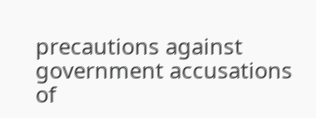precautions against government accusations of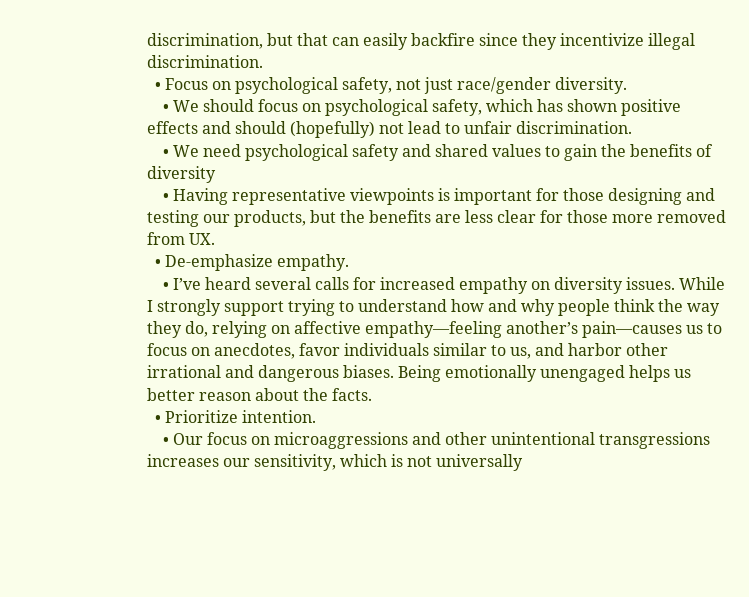discrimination, but that can easily backfire since they incentivize illegal discrimination.
  • Focus on psychological safety, not just race/gender diversity.
    • We should focus on psychological safety, which has shown positive effects and should (hopefully) not lead to unfair discrimination.
    • We need psychological safety and shared values to gain the benefits of diversity
    • Having representative viewpoints is important for those designing and testing our products, but the benefits are less clear for those more removed from UX.
  • De-emphasize empathy.
    • I’ve heard several calls for increased empathy on diversity issues. While I strongly support trying to understand how and why people think the way they do, relying on affective empathy—feeling another’s pain—causes us to focus on anecdotes, favor individuals similar to us, and harbor other irrational and dangerous biases. Being emotionally unengaged helps us better reason about the facts.
  • Prioritize intention.
    • Our focus on microaggressions and other unintentional transgressions increases our sensitivity, which is not universally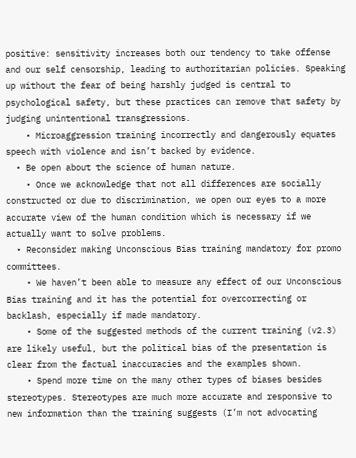positive: sensitivity increases both our tendency to take offense and our self censorship, leading to authoritarian policies. Speaking up without the fear of being harshly judged is central to psychological safety, but these practices can remove that safety by judging unintentional transgressions.
    • Microaggression training incorrectly and dangerously equates speech with violence and isn’t backed by evidence.
  • Be open about the science of human nature.
    • Once we acknowledge that not all differences are socially constructed or due to discrimination, we open our eyes to a more accurate view of the human condition which is necessary if we actually want to solve problems.
  • Reconsider making Unconscious Bias training mandatory for promo committees.
    • We haven’t been able to measure any effect of our Unconscious Bias training and it has the potential for overcorrecting or backlash, especially if made mandatory.
    • Some of the suggested methods of the current training (v2.3) are likely useful, but the political bias of the presentation is clear from the factual inaccuracies and the examples shown.
    • Spend more time on the many other types of biases besides stereotypes. Stereotypes are much more accurate and responsive to new information than the training suggests (I’m not advocating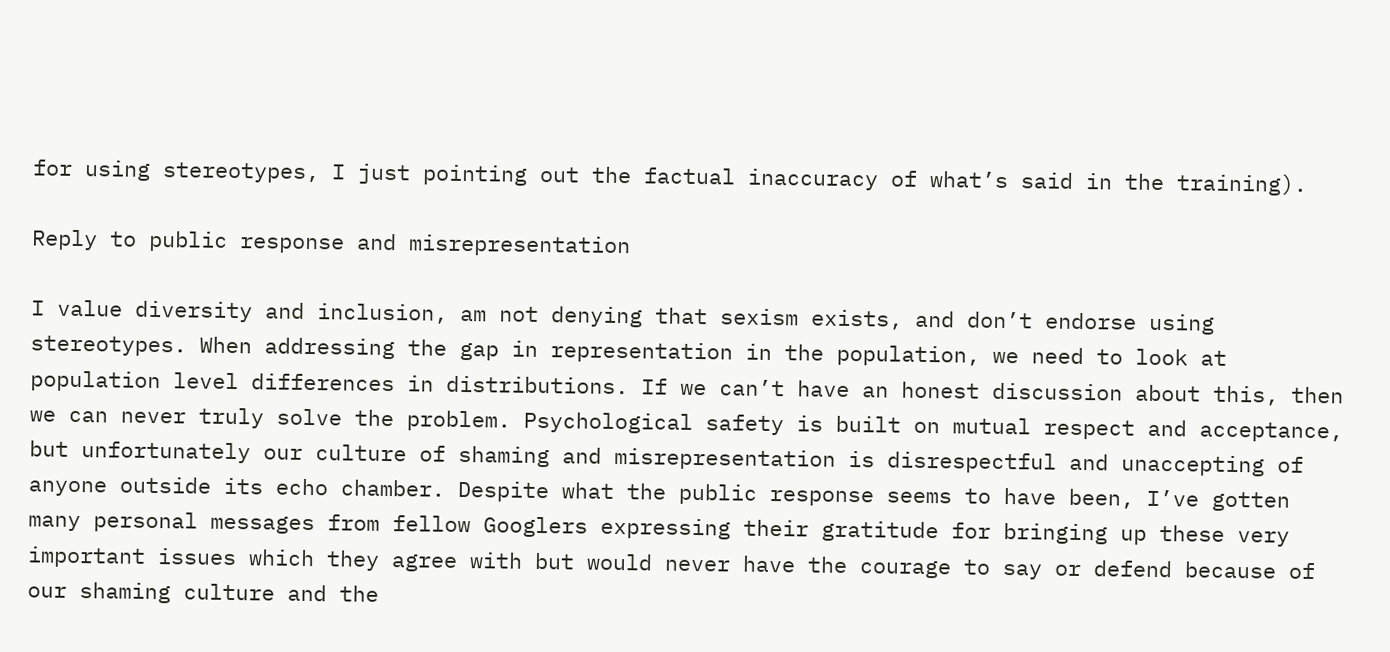for using stereotypes, I just pointing out the factual inaccuracy of what’s said in the training).

Reply to public response and misrepresentation

I value diversity and inclusion, am not denying that sexism exists, and don’t endorse using stereotypes. When addressing the gap in representation in the population, we need to look at population level differences in distributions. If we can’t have an honest discussion about this, then we can never truly solve the problem. Psychological safety is built on mutual respect and acceptance, but unfortunately our culture of shaming and misrepresentation is disrespectful and unaccepting of anyone outside its echo chamber. Despite what the public response seems to have been, I’ve gotten many personal messages from fellow Googlers expressing their gratitude for bringing up these very important issues which they agree with but would never have the courage to say or defend because of our shaming culture and the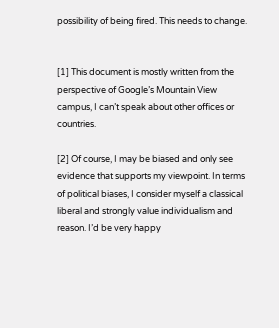possibility of being fired. This needs to change.


[1] This document is mostly written from the perspective of Google’s Mountain View campus, I can’t speak about other offices or countries.

[2] Of course, I may be biased and only see evidence that supports my viewpoint. In terms of political biases, I consider myself a classical liberal and strongly value individualism and reason. I’d be very happy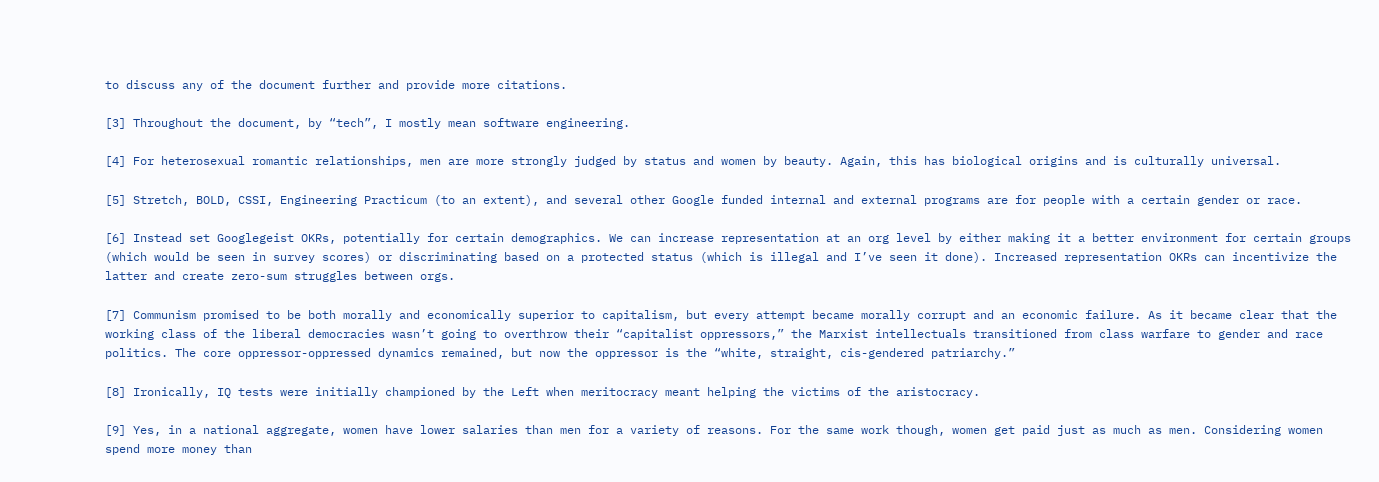to discuss any of the document further and provide more citations.

[3] Throughout the document, by “tech”, I mostly mean software engineering.

[4] For heterosexual romantic relationships, men are more strongly judged by status and women by beauty. Again, this has biological origins and is culturally universal.

[5] Stretch, BOLD, CSSI, Engineering Practicum (to an extent), and several other Google funded internal and external programs are for people with a certain gender or race.

[6] Instead set Googlegeist OKRs, potentially for certain demographics. We can increase representation at an org level by either making it a better environment for certain groups (which would be seen in survey scores) or discriminating based on a protected status (which is illegal and I’ve seen it done). Increased representation OKRs can incentivize the latter and create zero-sum struggles between orgs.

[7] Communism promised to be both morally and economically superior to capitalism, but every attempt became morally corrupt and an economic failure. As it became clear that the working class of the liberal democracies wasn’t going to overthrow their “capitalist oppressors,” the Marxist intellectuals transitioned from class warfare to gender and race politics. The core oppressor-oppressed dynamics remained, but now the oppressor is the “white, straight, cis-gendered patriarchy.”

[8] Ironically, IQ tests were initially championed by the Left when meritocracy meant helping the victims of the aristocracy.

[9] Yes, in a national aggregate, women have lower salaries than men for a variety of reasons. For the same work though, women get paid just as much as men. Considering women spend more money than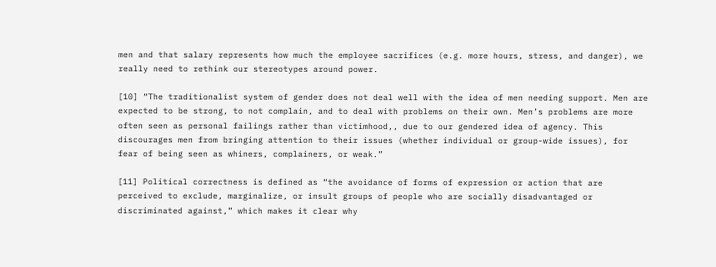men and that salary represents how much the employee sacrifices (e.g. more hours, stress, and danger), we really need to rethink our stereotypes around power.

[10] “The traditionalist system of gender does not deal well with the idea of men needing support. Men are expected to be strong, to not complain, and to deal with problems on their own. Men’s problems are more often seen as personal failings rather than victimhood,, due to our gendered idea of agency. This discourages men from bringing attention to their issues (whether individual or group-wide issues), for fear of being seen as whiners, complainers, or weak.”

[11] Political correctness is defined as “the avoidance of forms of expression or action that are perceived to exclude, marginalize, or insult groups of people who are socially disadvantaged or discriminated against,” which makes it clear why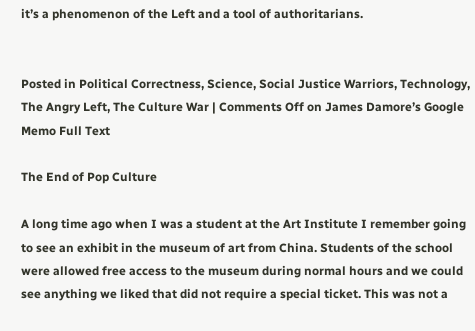it’s a phenomenon of the Left and a tool of authoritarians.


Posted in Political Correctness, Science, Social Justice Warriors, Technology, The Angry Left, The Culture War | Comments Off on James Damore’s Google Memo Full Text

The End of Pop Culture

A long time ago when I was a student at the Art Institute I remember going to see an exhibit in the museum of art from China. Students of the school were allowed free access to the museum during normal hours and we could see anything we liked that did not require a special ticket. This was not a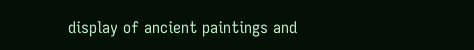display of ancient paintings and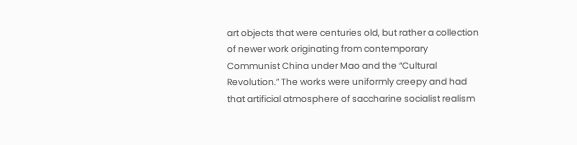art objects that were centuries old, but rather a collection of newer work originating from contemporary Communist China under Mao and the “Cultural Revolution.” The works were uniformly creepy and had that artificial atmosphere of saccharine socialist realism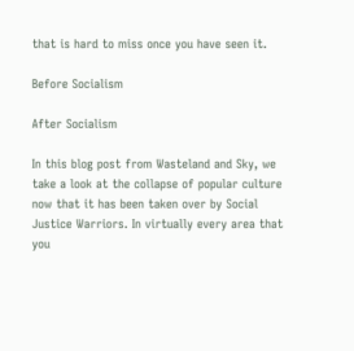that is hard to miss once you have seen it.

Before Socialism

After Socialism

In this blog post from Wasteland and Sky, we take a look at the collapse of popular culture now that it has been taken over by Social Justice Warriors. In virtually every area that you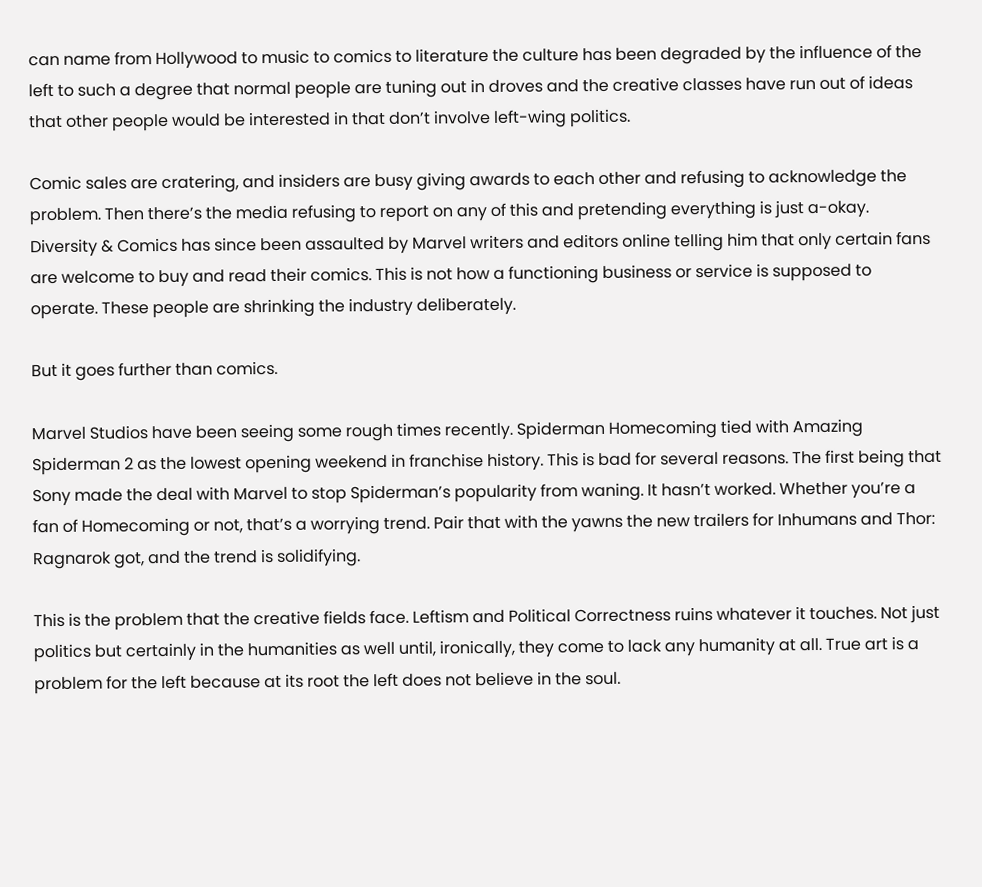can name from Hollywood to music to comics to literature the culture has been degraded by the influence of the left to such a degree that normal people are tuning out in droves and the creative classes have run out of ideas that other people would be interested in that don’t involve left-wing politics.

Comic sales are cratering, and insiders are busy giving awards to each other and refusing to acknowledge the problem. Then there’s the media refusing to report on any of this and pretending everything is just a-okay. Diversity & Comics has since been assaulted by Marvel writers and editors online telling him that only certain fans are welcome to buy and read their comics. This is not how a functioning business or service is supposed to operate. These people are shrinking the industry deliberately.

But it goes further than comics.

Marvel Studios have been seeing some rough times recently. Spiderman Homecoming tied with Amazing Spiderman 2 as the lowest opening weekend in franchise history. This is bad for several reasons. The first being that Sony made the deal with Marvel to stop Spiderman’s popularity from waning. It hasn’t worked. Whether you’re a fan of Homecoming or not, that’s a worrying trend. Pair that with the yawns the new trailers for Inhumans and Thor: Ragnarok got, and the trend is solidifying.

This is the problem that the creative fields face. Leftism and Political Correctness ruins whatever it touches. Not just politics but certainly in the humanities as well until, ironically, they come to lack any humanity at all. True art is a problem for the left because at its root the left does not believe in the soul.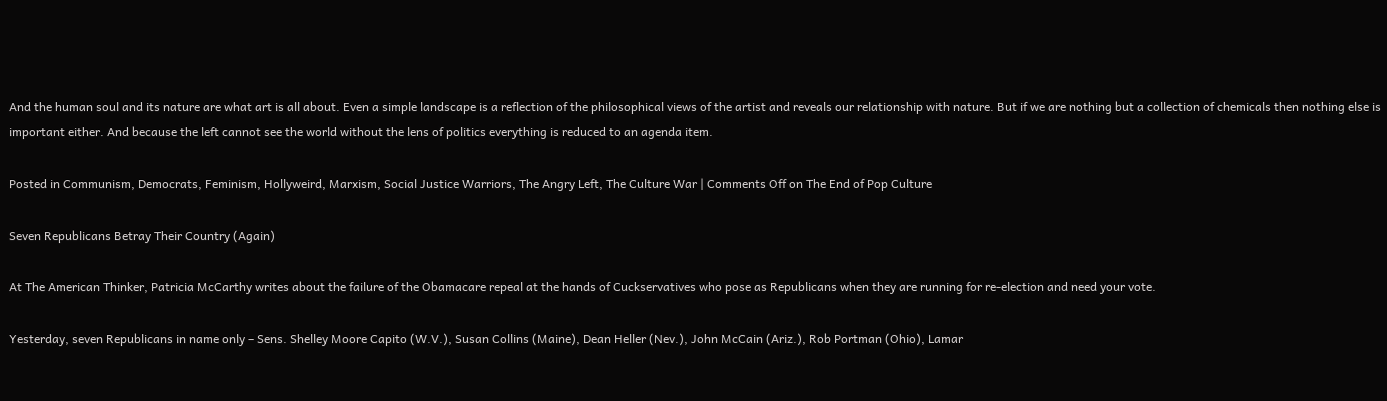And the human soul and its nature are what art is all about. Even a simple landscape is a reflection of the philosophical views of the artist and reveals our relationship with nature. But if we are nothing but a collection of chemicals then nothing else is important either. And because the left cannot see the world without the lens of politics everything is reduced to an agenda item.

Posted in Communism, Democrats, Feminism, Hollyweird, Marxism, Social Justice Warriors, The Angry Left, The Culture War | Comments Off on The End of Pop Culture

Seven Republicans Betray Their Country (Again)

At The American Thinker, Patricia McCarthy writes about the failure of the Obamacare repeal at the hands of Cuckservatives who pose as Republicans when they are running for re-election and need your vote.

Yesterday, seven Republicans in name only – Sens. Shelley Moore Capito (W.V.), Susan Collins (Maine), Dean Heller (Nev.), John McCain (Ariz.), Rob Portman (Ohio), Lamar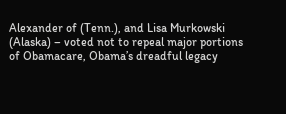Alexander of (Tenn.), and Lisa Murkowski (Alaska) – voted not to repeal major portions of Obamacare, Obama’s dreadful legacy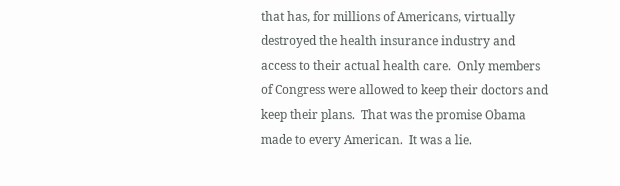that has, for millions of Americans, virtually destroyed the health insurance industry and access to their actual health care.  Only members of Congress were allowed to keep their doctors and keep their plans.  That was the promise Obama made to every American.  It was a lie.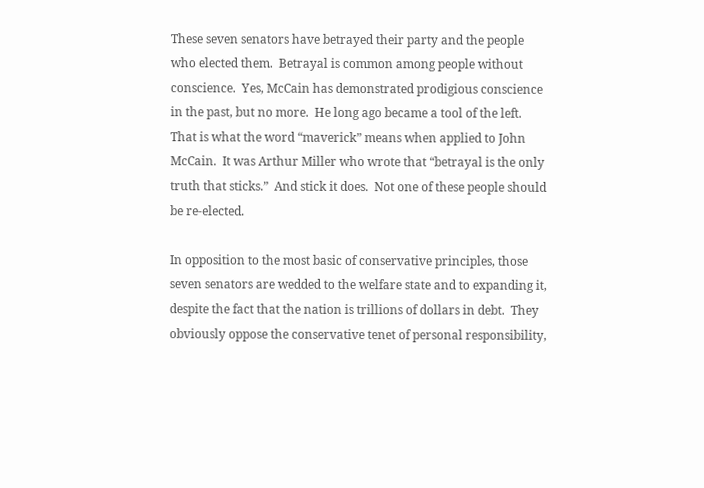These seven senators have betrayed their party and the people who elected them.  Betrayal is common among people without conscience.  Yes, McCain has demonstrated prodigious conscience in the past, but no more.  He long ago became a tool of the left.  That is what the word “maverick” means when applied to John McCain.  It was Arthur Miller who wrote that “betrayal is the only truth that sticks.”  And stick it does.  Not one of these people should be re-elected.

In opposition to the most basic of conservative principles, those seven senators are wedded to the welfare state and to expanding it, despite the fact that the nation is trillions of dollars in debt.  They obviously oppose the conservative tenet of personal responsibility,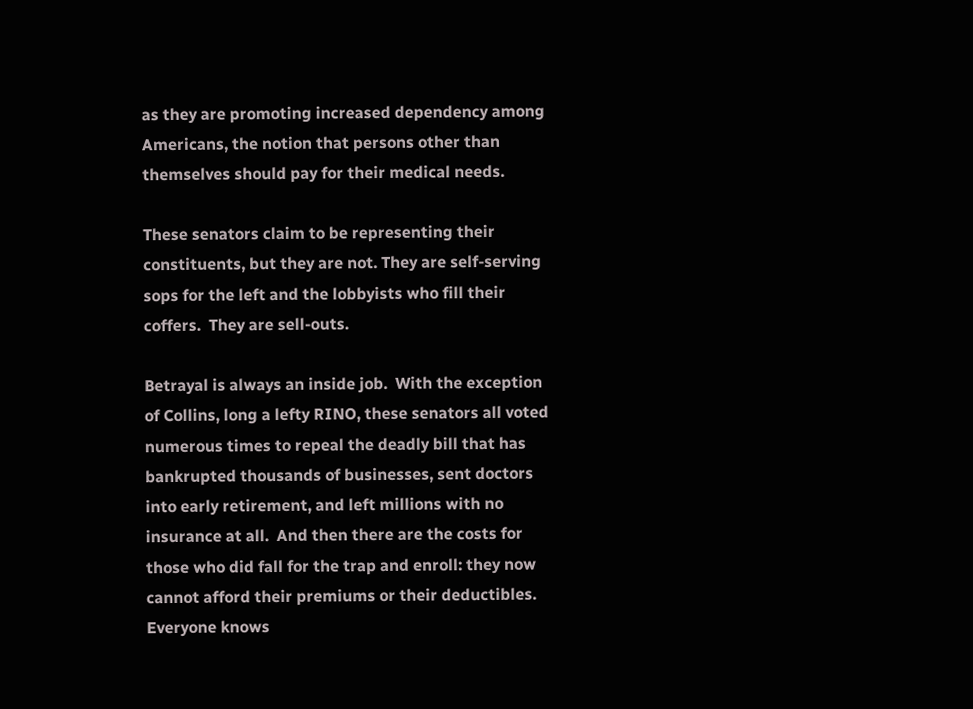as they are promoting increased dependency among Americans, the notion that persons other than themselves should pay for their medical needs.

These senators claim to be representing their constituents, but they are not. They are self-serving sops for the left and the lobbyists who fill their coffers.  They are sell-outs.

Betrayal is always an inside job.  With the exception of Collins, long a lefty RINO, these senators all voted numerous times to repeal the deadly bill that has bankrupted thousands of businesses, sent doctors into early retirement, and left millions with no insurance at all.  And then there are the costs for those who did fall for the trap and enroll: they now cannot afford their premiums or their deductibles.  Everyone knows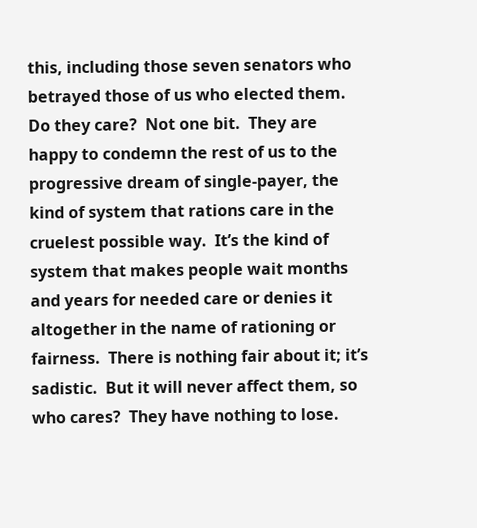this, including those seven senators who betrayed those of us who elected them.  Do they care?  Not one bit.  They are happy to condemn the rest of us to the progressive dream of single-payer, the kind of system that rations care in the cruelest possible way.  It’s the kind of system that makes people wait months and years for needed care or denies it altogether in the name of rationing or fairness.  There is nothing fair about it; it’s sadistic.  But it will never affect them, so who cares?  They have nothing to lose.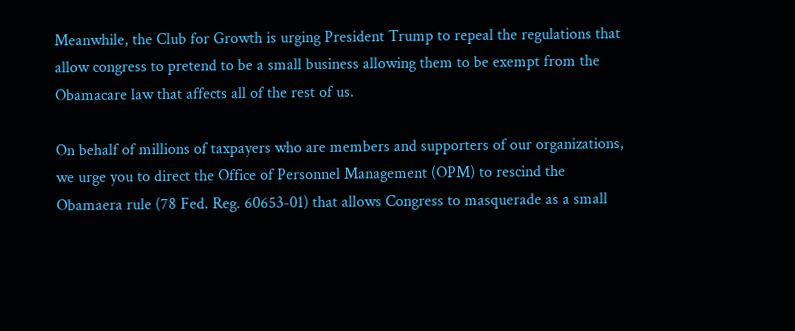Meanwhile, the Club for Growth is urging President Trump to repeal the regulations that allow congress to pretend to be a small business allowing them to be exempt from the Obamacare law that affects all of the rest of us.

On behalf of millions of taxpayers who are members and supporters of our organizations, we urge you to direct the Office of Personnel Management (OPM) to rescind the Obamaera rule (78 Fed. Reg. 60653-01) that allows Congress to masquerade as a small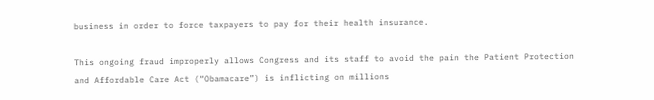business in order to force taxpayers to pay for their health insurance.

This ongoing fraud improperly allows Congress and its staff to avoid the pain the Patient Protection and Affordable Care Act (“Obamacare”) is inflicting on millions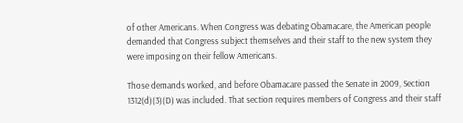of other Americans. When Congress was debating Obamacare, the American people demanded that Congress subject themselves and their staff to the new system they were imposing on their fellow Americans.

Those demands worked, and before Obamacare passed the Senate in 2009, Section 1312(d)(3)(D) was included. That section requires members of Congress and their staff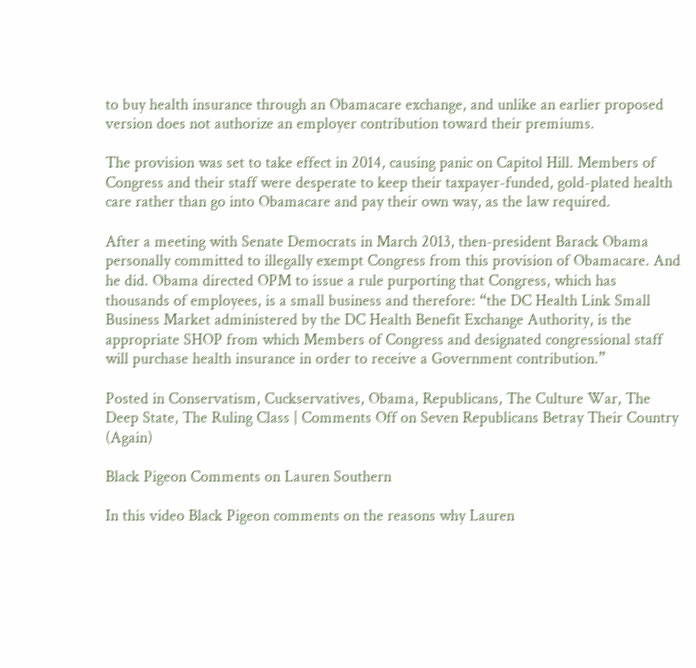to buy health insurance through an Obamacare exchange, and unlike an earlier proposed version does not authorize an employer contribution toward their premiums.

The provision was set to take effect in 2014, causing panic on Capitol Hill. Members of Congress and their staff were desperate to keep their taxpayer-funded, gold-plated health care rather than go into Obamacare and pay their own way, as the law required.

After a meeting with Senate Democrats in March 2013, then-president Barack Obama personally committed to illegally exempt Congress from this provision of Obamacare. And he did. Obama directed OPM to issue a rule purporting that Congress, which has thousands of employees, is a small business and therefore: “the DC Health Link Small Business Market administered by the DC Health Benefit Exchange Authority, is the appropriate SHOP from which Members of Congress and designated congressional staff will purchase health insurance in order to receive a Government contribution.”

Posted in Conservatism, Cuckservatives, Obama, Republicans, The Culture War, The Deep State, The Ruling Class | Comments Off on Seven Republicans Betray Their Country (Again)

Black Pigeon Comments on Lauren Southern

In this video Black Pigeon comments on the reasons why Lauren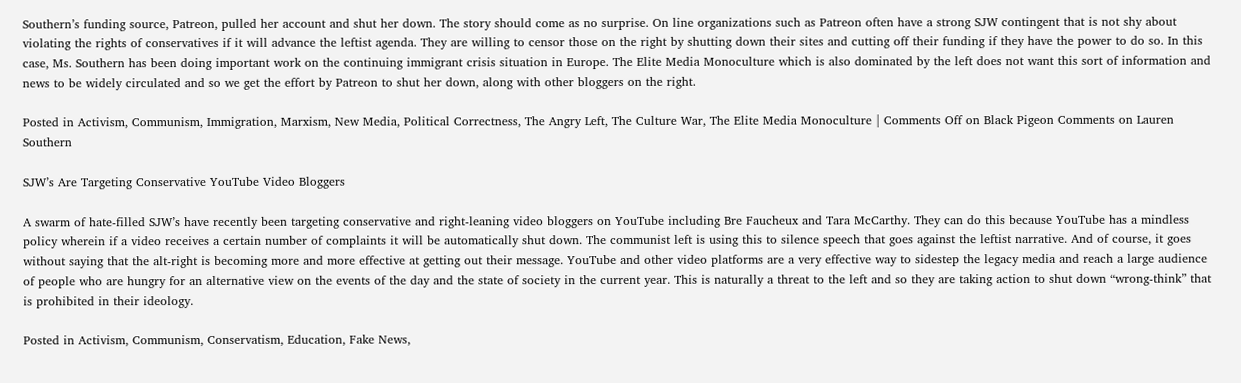Southern’s funding source, Patreon, pulled her account and shut her down. The story should come as no surprise. On line organizations such as Patreon often have a strong SJW contingent that is not shy about violating the rights of conservatives if it will advance the leftist agenda. They are willing to censor those on the right by shutting down their sites and cutting off their funding if they have the power to do so. In this case, Ms. Southern has been doing important work on the continuing immigrant crisis situation in Europe. The Elite Media Monoculture which is also dominated by the left does not want this sort of information and news to be widely circulated and so we get the effort by Patreon to shut her down, along with other bloggers on the right.

Posted in Activism, Communism, Immigration, Marxism, New Media, Political Correctness, The Angry Left, The Culture War, The Elite Media Monoculture | Comments Off on Black Pigeon Comments on Lauren Southern

SJW’s Are Targeting Conservative YouTube Video Bloggers

A swarm of hate-filled SJW’s have recently been targeting conservative and right-leaning video bloggers on YouTube including Bre Faucheux and Tara McCarthy. They can do this because YouTube has a mindless policy wherein if a video receives a certain number of complaints it will be automatically shut down. The communist left is using this to silence speech that goes against the leftist narrative. And of course, it goes without saying that the alt-right is becoming more and more effective at getting out their message. YouTube and other video platforms are a very effective way to sidestep the legacy media and reach a large audience of people who are hungry for an alternative view on the events of the day and the state of society in the current year. This is naturally a threat to the left and so they are taking action to shut down “wrong-think” that is prohibited in their ideology.

Posted in Activism, Communism, Conservatism, Education, Fake News,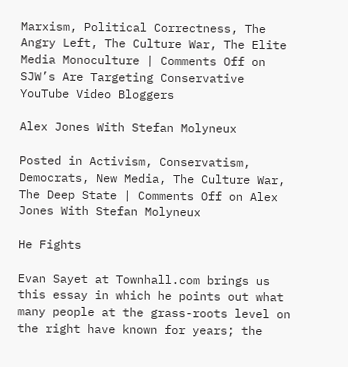Marxism, Political Correctness, The Angry Left, The Culture War, The Elite Media Monoculture | Comments Off on SJW’s Are Targeting Conservative YouTube Video Bloggers

Alex Jones With Stefan Molyneux

Posted in Activism, Conservatism, Democrats, New Media, The Culture War, The Deep State | Comments Off on Alex Jones With Stefan Molyneux

He Fights

Evan Sayet at Townhall.com brings us this essay in which he points out what many people at the grass-roots level on the right have known for years; the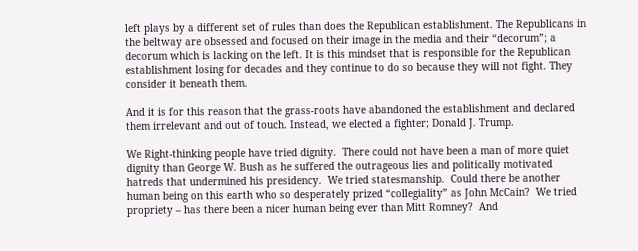left plays by a different set of rules than does the Republican establishment. The Republicans in the beltway are obsessed and focused on their image in the media and their “decorum”; a decorum which is lacking on the left. It is this mindset that is responsible for the Republican establishment losing for decades and they continue to do so because they will not fight. They consider it beneath them.

And it is for this reason that the grass-roots have abandoned the establishment and declared them irrelevant and out of touch. Instead, we elected a fighter; Donald J. Trump.

We Right-thinking people have tried dignity.  There could not have been a man of more quiet dignity than George W. Bush as he suffered the outrageous lies and politically motivated hatreds that undermined his presidency.  We tried statesmanship.  Could there be another human being on this earth who so desperately prized “collegiality” as John McCain?  We tried propriety – has there been a nicer human being ever than Mitt Romney?  And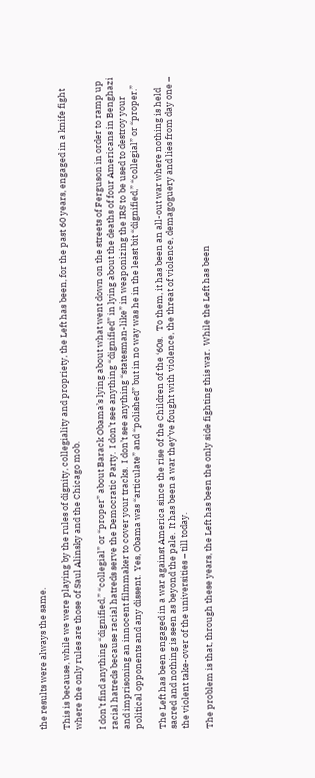the results were always the same.

This is because, while we were playing by the rules of dignity, collegiality and propriety, the Left has been, for the past 60 years, engaged in a knife fight where the only rules are those of Saul Alinsky and the Chicago mob.

I don’t find anything “dignified,” “collegial” or “proper” about Barack Obama’s lying about what went down on the streets of Ferguson in order to ramp up racial hatreds because racial hatreds serve the Democratic Party.  I don’t see anything “dignified” in lying about the deaths of four Americans in Benghazi and imprisoning an innocent filmmaker to cover your tracks.  I don’t see anything “statesman-like” in weaponizing the IRS to be used to destroy your political opponents and any dissent.  Yes, Obama was “articulate” and “polished” but in no way was he in the least bit “dignified,” “collegial” or “proper.”

The Left has been engaged in a war against America since the rise of the Children of the ‘60s.   To them, it has been an all-out war where nothing is held sacred and nothing is seen as beyond the pale.  It has been a war they’ve fought with violence, the threat of violence, demagoguery and lies from day one – the violent take-over of the universities – till today.

The problem is that, through these years, the Left has been the only side fighting this war.  While the Left has been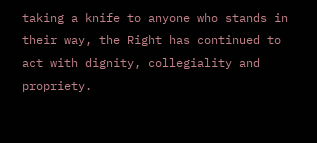taking a knife to anyone who stands in their way, the Right has continued to act with dignity, collegiality and propriety.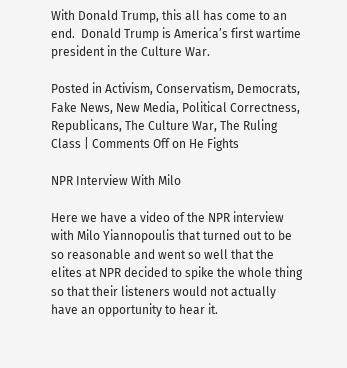With Donald Trump, this all has come to an end.  Donald Trump is America’s first wartime president in the Culture War.

Posted in Activism, Conservatism, Democrats, Fake News, New Media, Political Correctness, Republicans, The Culture War, The Ruling Class | Comments Off on He Fights

NPR Interview With Milo

Here we have a video of the NPR interview with Milo Yiannopoulis that turned out to be so reasonable and went so well that the elites at NPR decided to spike the whole thing so that their listeners would not actually have an opportunity to hear it.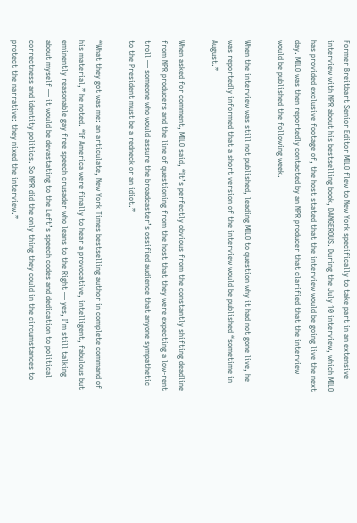Former Breitbart Senior Editor MILO flew to New York specifically to take part in an extensive interview with NPR about his bestselling book, DANGEROUS. During the July 10 interview, which MILO has provided exclusive footage of, the host stated that the interview would be going live the next day. MILO was then reportedly contacted by an NPR producer that clarified that the interview would be published the following week.

When the interview was still not published, leading MILO to question why it had not gone live, he was reportedly informed that a short version of the interview would be published “sometime in August.”

When asked for comment, MILO said, “It’s perfectly obvious from the constantly shifting deadline from NPR producers and the line of questioning from the host that they were expecting a low-rent troll — someone who would assure the broadcaster’s ossified audience that anyone sympathetic to the President must be a redneck or an idiot.”

“What they got was me: an articulate, New York Times bestselling author in complete command of his material,” he noted. “If America were finally to hear a provocative, intelligent, fabulous but eminently reasonable gay free speech crusader who leans to the Right — yes, I’m still talking about myself — it would be devastating to the Left’s speech codes and dedication to political correctness and identity politics. So NPR did the only thing they could in the circumstances to protect the narrative: they nixed the interview.”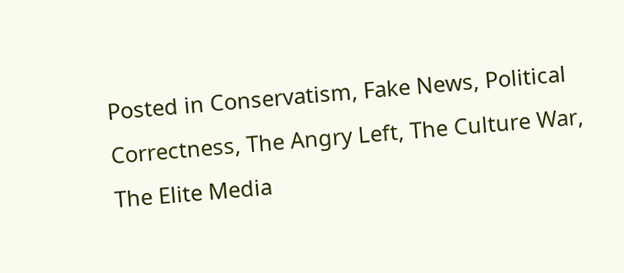Posted in Conservatism, Fake News, Political Correctness, The Angry Left, The Culture War, The Elite Media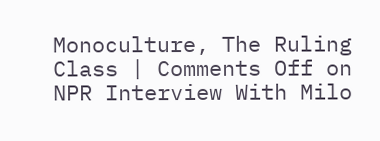Monoculture, The Ruling Class | Comments Off on NPR Interview With Milo